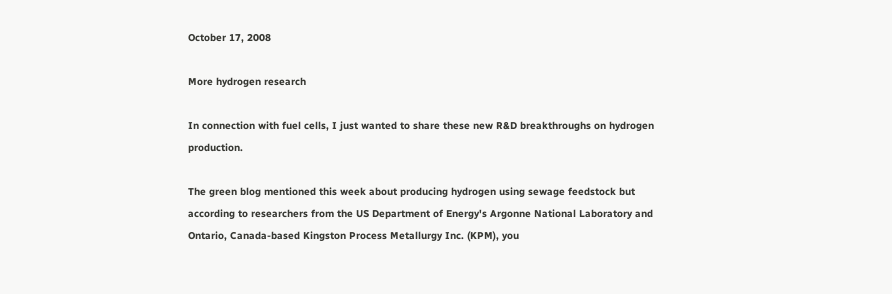October 17, 2008

More hydrogen research

In connection with fuel cells, I just wanted to share these new R&D breakthroughs on hydrogen production.

The green blog mentioned this week about producing hydrogen using sewage feedstock but according to researchers from the US Department of Energy's Argonne National Laboratory and Ontario, Canada-based Kingston Process Metallurgy Inc. (KPM), you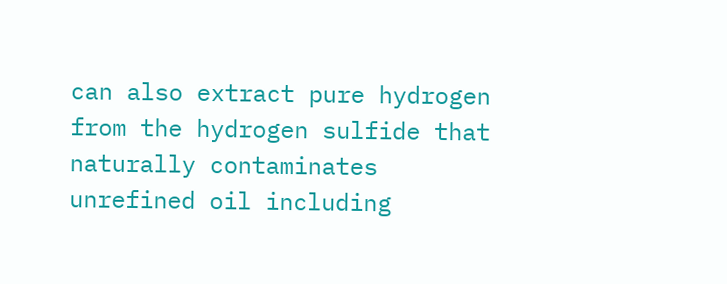can also extract pure hydrogen from the hydrogen sulfide that naturally contaminates unrefined oil including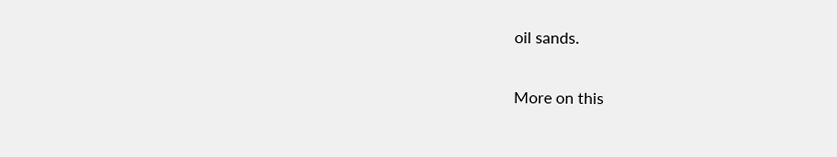oil sands.

More on this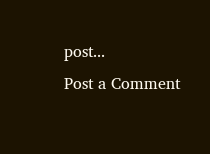post...
Post a Comment